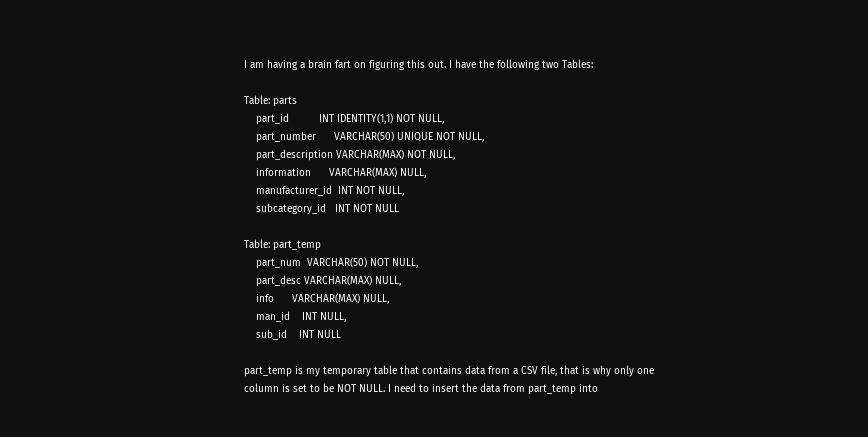I am having a brain fart on figuring this out. I have the following two Tables:

Table: parts
    part_id          INT IDENTITY(1,1) NOT NULL,
    part_number      VARCHAR(50) UNIQUE NOT NULL,
    part_description VARCHAR(MAX) NOT NULL,
    information      VARCHAR(MAX) NULL,
    manufacturer_id  INT NOT NULL,
    subcategory_id   INT NOT NULL

Table: part_temp
    part_num  VARCHAR(50) NOT NULL,
    part_desc VARCHAR(MAX) NULL,
    info      VARCHAR(MAX) NULL,
    man_id    INT NULL,
    sub_id    INT NULL

part_temp is my temporary table that contains data from a CSV file, that is why only one column is set to be NOT NULL. I need to insert the data from part_temp into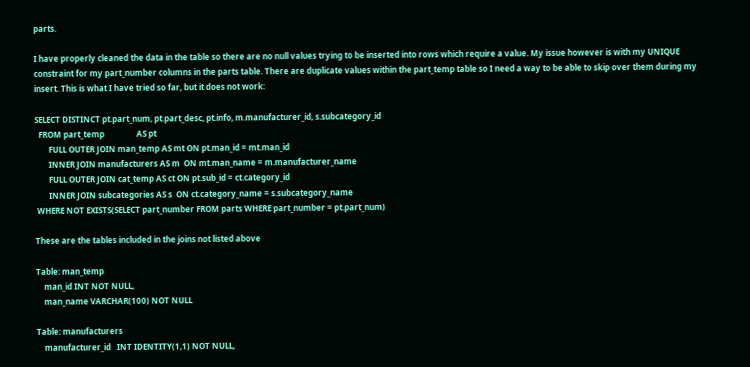parts.

I have properly cleaned the data in the table so there are no null values trying to be inserted into rows which require a value. My issue however is with my UNIQUE constraint for my part_number columns in the parts table. There are duplicate values within the part_temp table so I need a way to be able to skip over them during my insert. This is what I have tried so far, but it does not work:

SELECT DISTINCT pt.part_num, pt.part_desc, pt.info, m.manufacturer_id, s.subcategory_id
  FROM part_temp                AS pt
       FULL OUTER JOIN man_temp AS mt ON pt.man_id = mt.man_id
       INNER JOIN manufacturers AS m  ON mt.man_name = m.manufacturer_name
       FULL OUTER JOIN cat_temp AS ct ON pt.sub_id = ct.category_id
       INNER JOIN subcategories AS s  ON ct.category_name = s.subcategory_name
 WHERE NOT EXISTS(SELECT part_number FROM parts WHERE part_number = pt.part_num)

These are the tables included in the joins not listed above

Table: man_temp
    man_id INT NOT NULL,
    man_name VARCHAR(100) NOT NULL

Table: manufacturers
    manufacturer_id   INT IDENTITY(1,1) NOT NULL,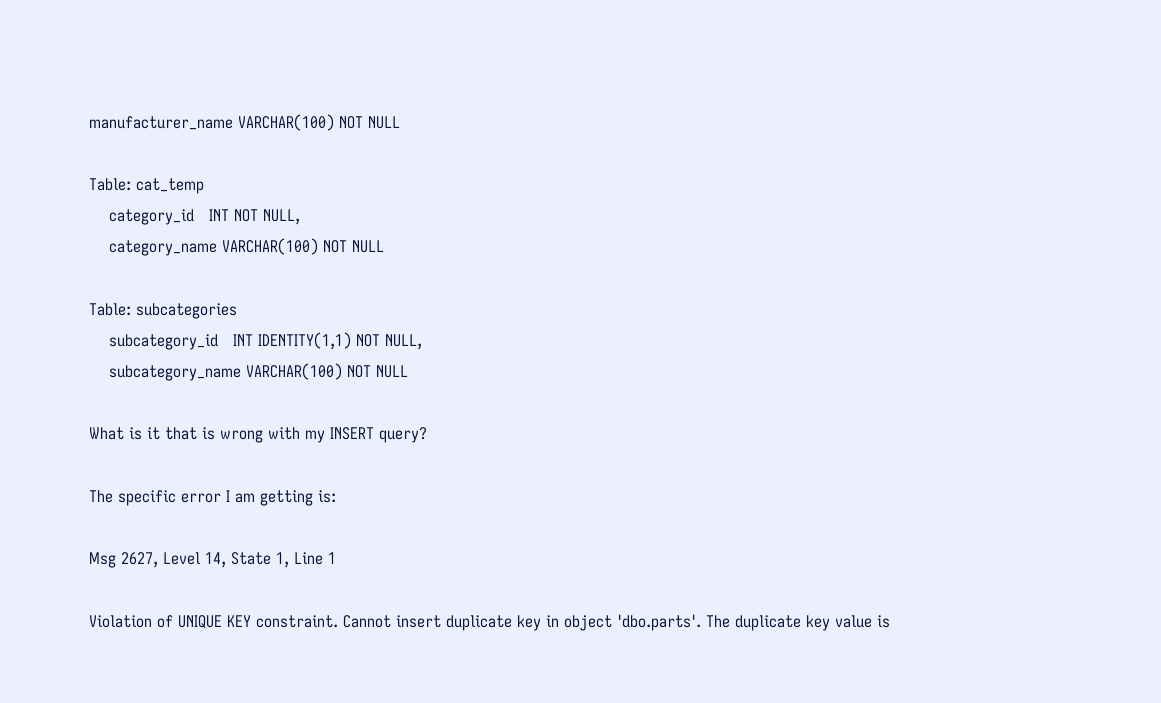manufacturer_name VARCHAR(100) NOT NULL

Table: cat_temp
    category_id   INT NOT NULL,
    category_name VARCHAR(100) NOT NULL

Table: subcategories
    subcategory_id   INT IDENTITY(1,1) NOT NULL,
    subcategory_name VARCHAR(100) NOT NULL

What is it that is wrong with my INSERT query?

The specific error I am getting is:

Msg 2627, Level 14, State 1, Line 1

Violation of UNIQUE KEY constraint. Cannot insert duplicate key in object 'dbo.parts'. The duplicate key value is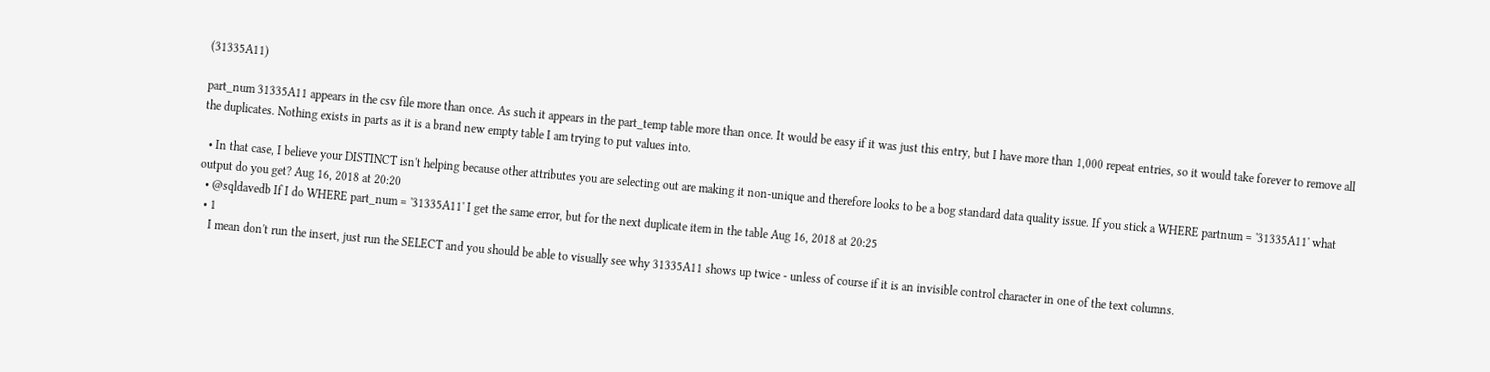(31335A11)

part_num 31335A11 appears in the csv file more than once. As such it appears in the part_temp table more than once. It would be easy if it was just this entry, but I have more than 1,000 repeat entries, so it would take forever to remove all the duplicates. Nothing exists in parts as it is a brand new empty table I am trying to put values into.

  • In that case, I believe your DISTINCT isn't helping because other attributes you are selecting out are making it non-unique and therefore looks to be a bog standard data quality issue. If you stick a WHERE partnum = '31335A11' what output do you get? Aug 16, 2018 at 20:20
  • @sqldavedb If I do WHERE part_num = '31335A11' I get the same error, but for the next duplicate item in the table Aug 16, 2018 at 20:25
  • 1
    I mean don't run the insert, just run the SELECT and you should be able to visually see why 31335A11 shows up twice - unless of course if it is an invisible control character in one of the text columns.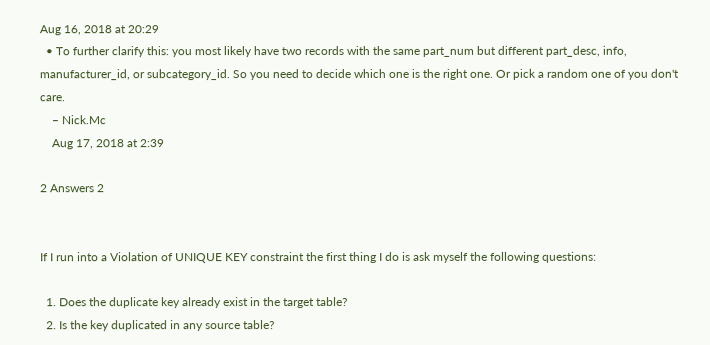Aug 16, 2018 at 20:29
  • To further clarify this: you most likely have two records with the same part_num but different part_desc, info, manufacturer_id, or subcategory_id. So you need to decide which one is the right one. Or pick a random one of you don't care.
    – Nick.Mc
    Aug 17, 2018 at 2:39

2 Answers 2


If I run into a Violation of UNIQUE KEY constraint the first thing I do is ask myself the following questions:

  1. Does the duplicate key already exist in the target table?
  2. Is the key duplicated in any source table?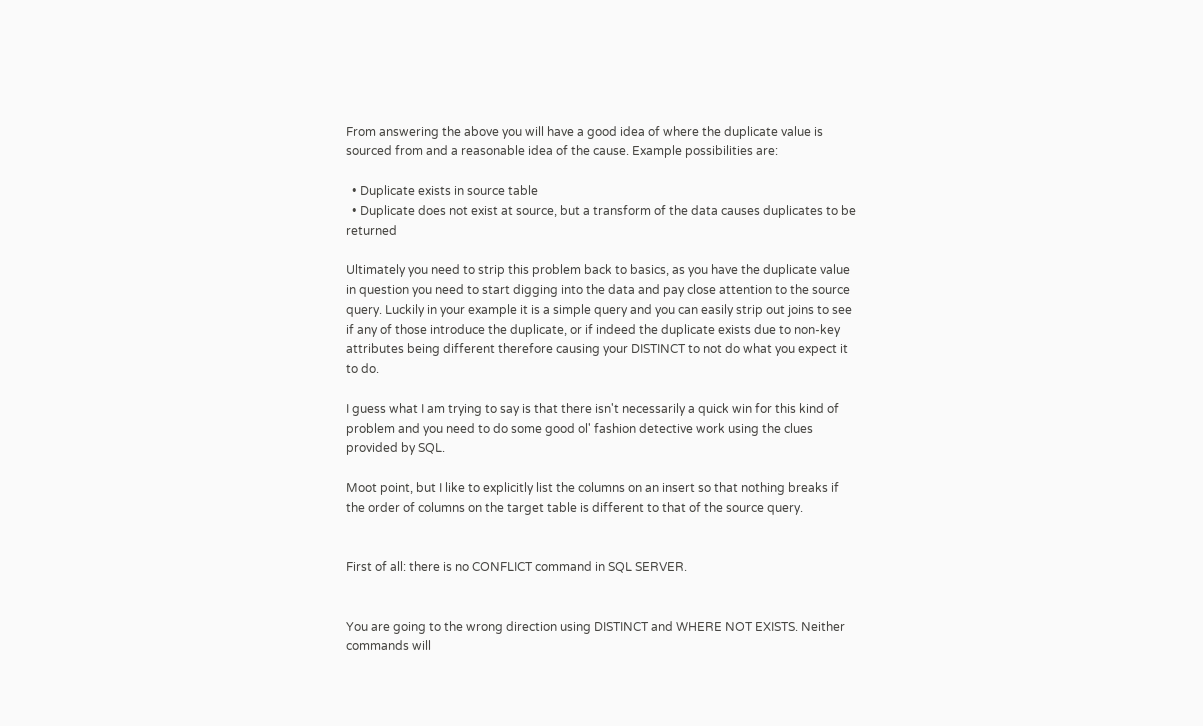From answering the above you will have a good idea of where the duplicate value is sourced from and a reasonable idea of the cause. Example possibilities are:

  • Duplicate exists in source table
  • Duplicate does not exist at source, but a transform of the data causes duplicates to be returned

Ultimately you need to strip this problem back to basics, as you have the duplicate value in question you need to start digging into the data and pay close attention to the source query. Luckily in your example it is a simple query and you can easily strip out joins to see if any of those introduce the duplicate, or if indeed the duplicate exists due to non-key attributes being different therefore causing your DISTINCT to not do what you expect it to do.

I guess what I am trying to say is that there isn't necessarily a quick win for this kind of problem and you need to do some good ol' fashion detective work using the clues provided by SQL.

Moot point, but I like to explicitly list the columns on an insert so that nothing breaks if the order of columns on the target table is different to that of the source query.


First of all: there is no CONFLICT command in SQL SERVER.


You are going to the wrong direction using DISTINCT and WHERE NOT EXISTS. Neither commands will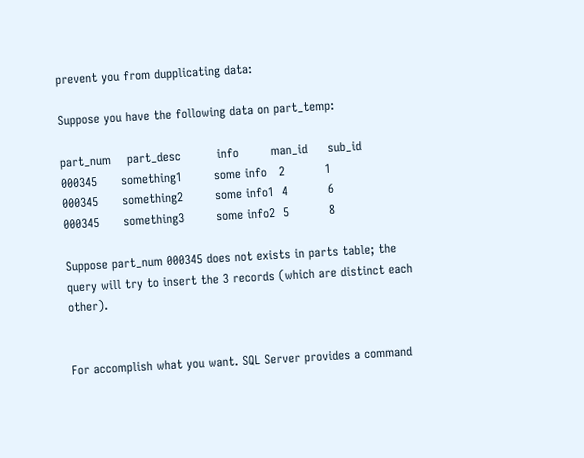prevent you from dupplicating data:

Suppose you have the following data on part_temp:

part_num    part_desc         info        man_id     sub_id
000345      something1        some info   2          1
000345      something2        some info1  4          6
000345      something3        some info2  5          8

Suppose part_num 000345 does not exists in parts table; the query will try to insert the 3 records (which are distinct each other).


For accomplish what you want. SQL Server provides a command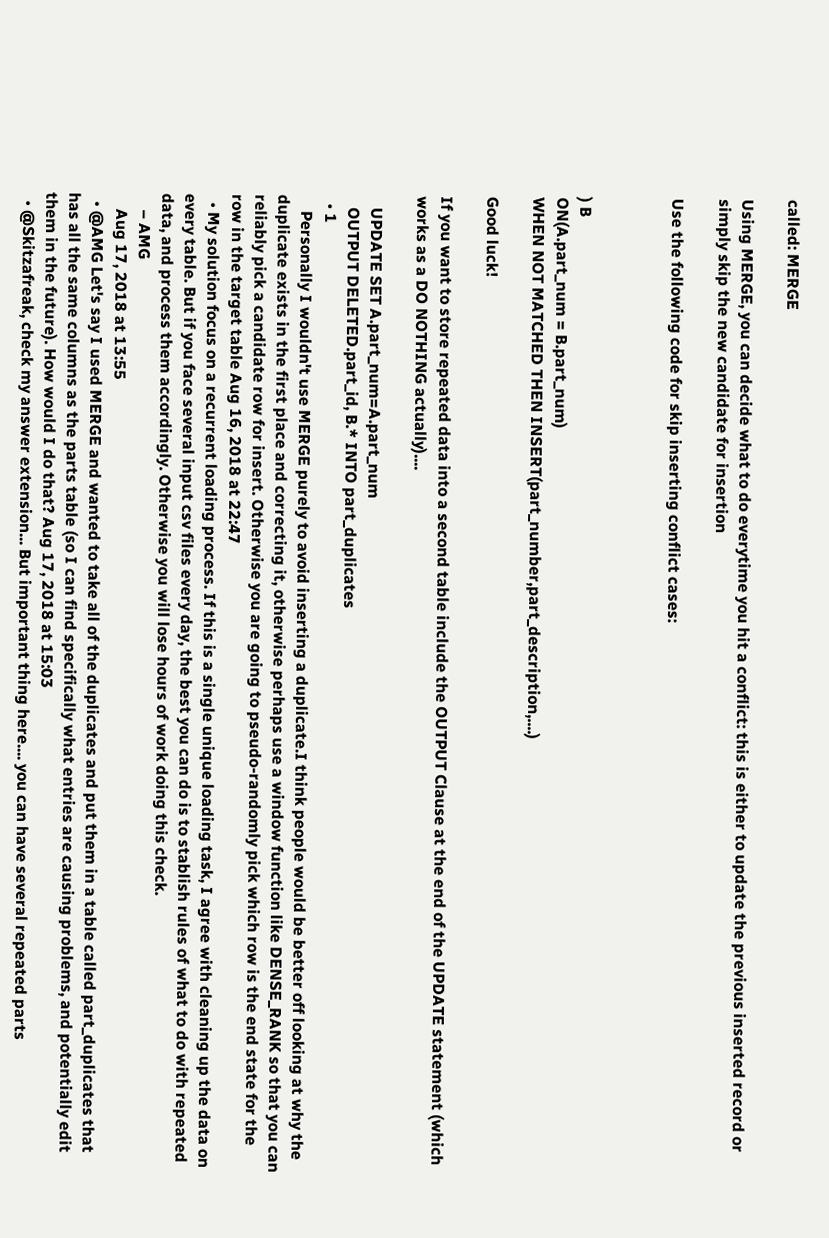called: MERGE

Using MERGE, you can decide what to do everytime you hit a conflict: this is either to update the previous inserted record or simply skip the new candidate for insertion

Use the following code for skip inserting conflict cases:



) B
ON(A.part_num = B.part_num)
WHEN NOT MATCHED THEN INSERT(part_number,part_description,....)

Good luck!

If you want to store repeated data into a second table include the OUTPUT Clause at the end of the UPDATE statement (which works as a DO NOTHING actually)....

   UPDATE SET A.part_num=A.part_num
   OUTPUT DELETED.part_id, B.* INTO part_duplicates
  • 1
    Personally I wouldn't use MERGE purely to avoid inserting a duplicate.I think people would be better off looking at why the duplicate exists in the first place and correcting it, otherwise perhaps use a window function like DENSE_RANK so that you can reliably pick a candidate row for insert. Otherwise you are going to pseudo-randomly pick which row is the end state for the row in the target table Aug 16, 2018 at 22:47
  • My solution focus on a recurrent loading process. If this is a single unique loading task, I agree with cleaning up the data on every table. But if you face several input csv files every day, the best you can do is to stablish rules of what to do with repeated data, and process them accordingly. Otherwise you will lose hours of work doing this check.
    – AMG
    Aug 17, 2018 at 13:55
  • @AMG Let's say I used MERGE and wanted to take all of the duplicates and put them in a table called part_duplicates that has all the same columns as the parts table (so I can find specifically what entries are causing problems, and potentially edit them in the future). How would I do that? Aug 17, 2018 at 15:03
  • @Skitzafreak, check my answer extension... But important thing here.... you can have several repeated parts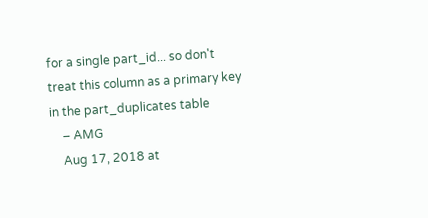for a single part_id... so don't treat this column as a primary key in the part_duplicates table
    – AMG
    Aug 17, 2018 at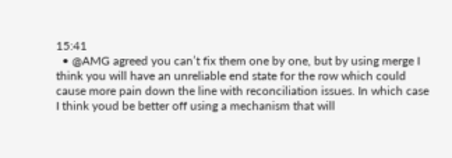15:41
  • @AMG agreed you can’t fix them one by one, but by using merge I think you will have an unreliable end state for the row which could cause more pain down the line with reconciliation issues. In which case I think youd be better off using a mechanism that will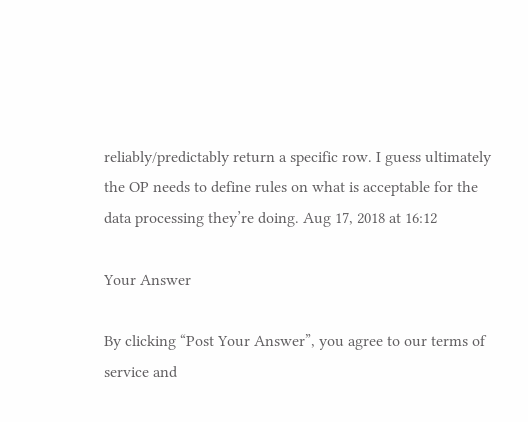reliably/predictably return a specific row. I guess ultimately the OP needs to define rules on what is acceptable for the data processing they’re doing. Aug 17, 2018 at 16:12

Your Answer

By clicking “Post Your Answer”, you agree to our terms of service and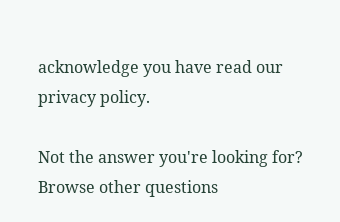acknowledge you have read our privacy policy.

Not the answer you're looking for? Browse other questions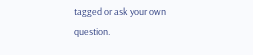tagged or ask your own question.